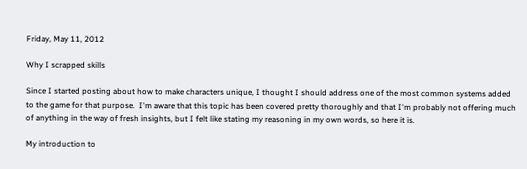Friday, May 11, 2012

Why I scrapped skills

Since I started posting about how to make characters unique, I thought I should address one of the most common systems added to the game for that purpose.  I'm aware that this topic has been covered pretty thoroughly and that I'm probably not offering much of anything in the way of fresh insights, but I felt like stating my reasoning in my own words, so here it is.

My introduction to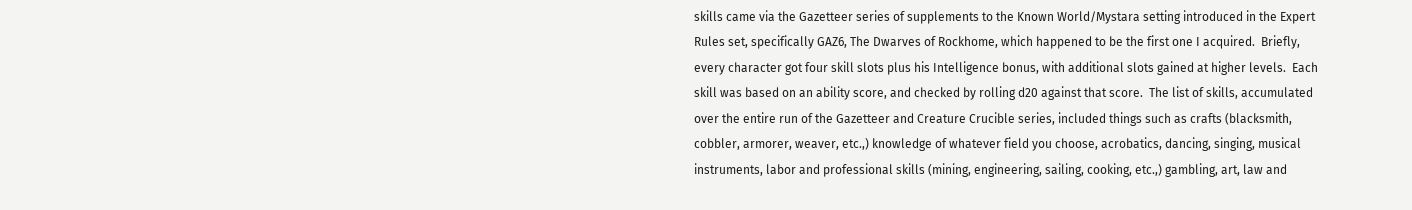skills came via the Gazetteer series of supplements to the Known World/Mystara setting introduced in the Expert Rules set, specifically GAZ6, The Dwarves of Rockhome, which happened to be the first one I acquired.  Briefly, every character got four skill slots plus his Intelligence bonus, with additional slots gained at higher levels.  Each skill was based on an ability score, and checked by rolling d20 against that score.  The list of skills, accumulated over the entire run of the Gazetteer and Creature Crucible series, included things such as crafts (blacksmith, cobbler, armorer, weaver, etc.,) knowledge of whatever field you choose, acrobatics, dancing, singing, musical instruments, labor and professional skills (mining, engineering, sailing, cooking, etc.,) gambling, art, law and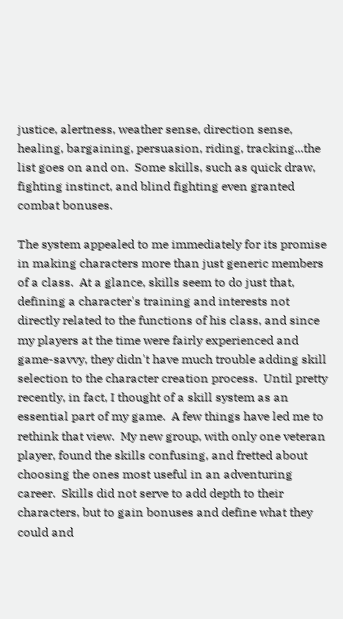justice, alertness, weather sense, direction sense, healing, bargaining, persuasion, riding, tracking...the list goes on and on.  Some skills, such as quick draw, fighting instinct, and blind fighting even granted combat bonuses.

The system appealed to me immediately for its promise in making characters more than just generic members of a class.  At a glance, skills seem to do just that, defining a character's training and interests not directly related to the functions of his class, and since my players at the time were fairly experienced and game-savvy, they didn't have much trouble adding skill selection to the character creation process.  Until pretty recently, in fact, I thought of a skill system as an essential part of my game.  A few things have led me to rethink that view.  My new group, with only one veteran player, found the skills confusing, and fretted about choosing the ones most useful in an adventuring career.  Skills did not serve to add depth to their characters, but to gain bonuses and define what they could and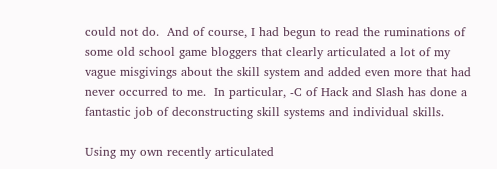could not do.  And of course, I had begun to read the ruminations of some old school game bloggers that clearly articulated a lot of my vague misgivings about the skill system and added even more that had never occurred to me.  In particular, -C of Hack and Slash has done a fantastic job of deconstructing skill systems and individual skills.

Using my own recently articulated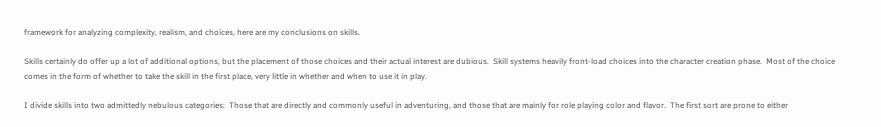framework for analyzing complexity, realism, and choices, here are my conclusions on skills.

Skills certainly do offer up a lot of additional options, but the placement of those choices and their actual interest are dubious.  Skill systems heavily front-load choices into the character creation phase.  Most of the choice comes in the form of whether to take the skill in the first place, very little in whether and when to use it in play.

I divide skills into two admittedly nebulous categories:  Those that are directly and commonly useful in adventuring, and those that are mainly for role playing color and flavor.  The first sort are prone to either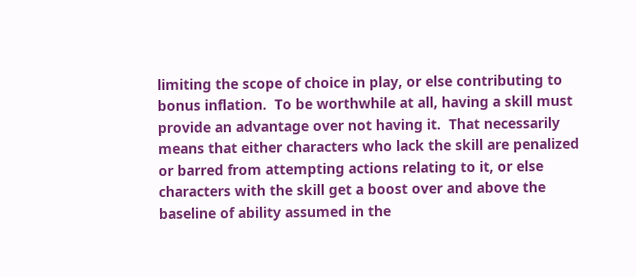limiting the scope of choice in play, or else contributing to bonus inflation.  To be worthwhile at all, having a skill must provide an advantage over not having it.  That necessarily means that either characters who lack the skill are penalized or barred from attempting actions relating to it, or else characters with the skill get a boost over and above the baseline of ability assumed in the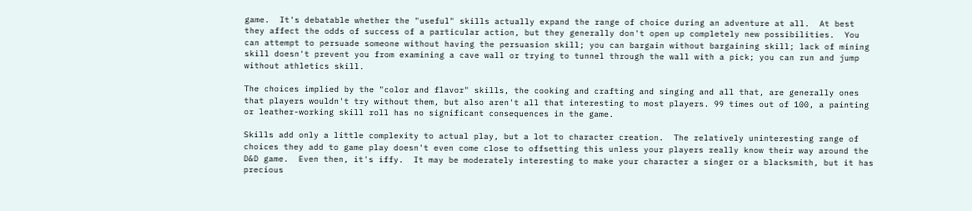game.  It's debatable whether the "useful" skills actually expand the range of choice during an adventure at all.  At best they affect the odds of success of a particular action, but they generally don't open up completely new possibilities.  You can attempt to persuade someone without having the persuasion skill; you can bargain without bargaining skill; lack of mining skill doesn't prevent you from examining a cave wall or trying to tunnel through the wall with a pick; you can run and jump without athletics skill.

The choices implied by the "color and flavor" skills, the cooking and crafting and singing and all that, are generally ones that players wouldn't try without them, but also aren't all that interesting to most players. 99 times out of 100, a painting or leather-working skill roll has no significant consequences in the game.

Skills add only a little complexity to actual play, but a lot to character creation.  The relatively uninteresting range of choices they add to game play doesn't even come close to offsetting this unless your players really know their way around the D&D game.  Even then, it's iffy.  It may be moderately interesting to make your character a singer or a blacksmith, but it has precious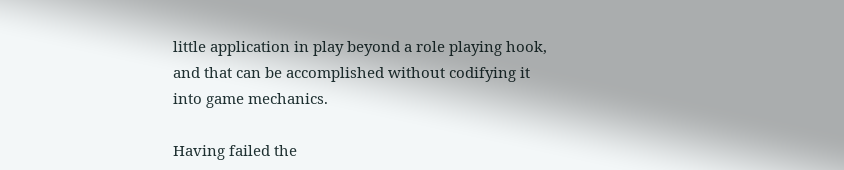little application in play beyond a role playing hook, and that can be accomplished without codifying it into game mechanics.

Having failed the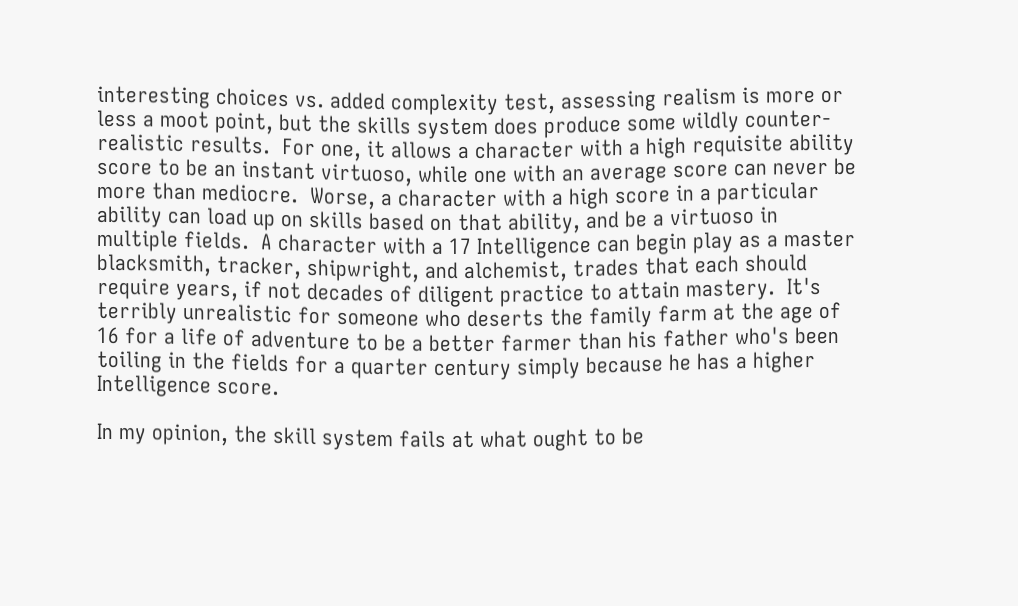interesting choices vs. added complexity test, assessing realism is more or less a moot point, but the skills system does produce some wildly counter-realistic results.  For one, it allows a character with a high requisite ability score to be an instant virtuoso, while one with an average score can never be more than mediocre.  Worse, a character with a high score in a particular ability can load up on skills based on that ability, and be a virtuoso in multiple fields.  A character with a 17 Intelligence can begin play as a master blacksmith, tracker, shipwright, and alchemist, trades that each should require years, if not decades of diligent practice to attain mastery.  It's terribly unrealistic for someone who deserts the family farm at the age of 16 for a life of adventure to be a better farmer than his father who's been toiling in the fields for a quarter century simply because he has a higher Intelligence score.

In my opinion, the skill system fails at what ought to be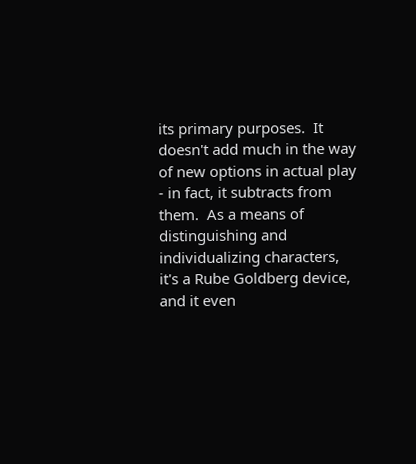its primary purposes.  It doesn't add much in the way of new options in actual play - in fact, it subtracts from them.  As a means of distinguishing and individualizing characters, it's a Rube Goldberg device, and it even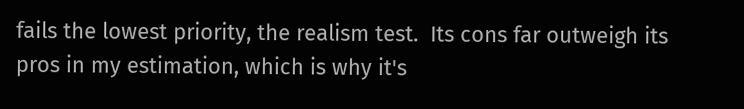fails the lowest priority, the realism test.  Its cons far outweigh its pros in my estimation, which is why it's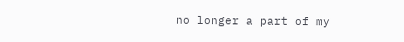no longer a part of my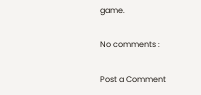game.

No comments :

Post a Comment